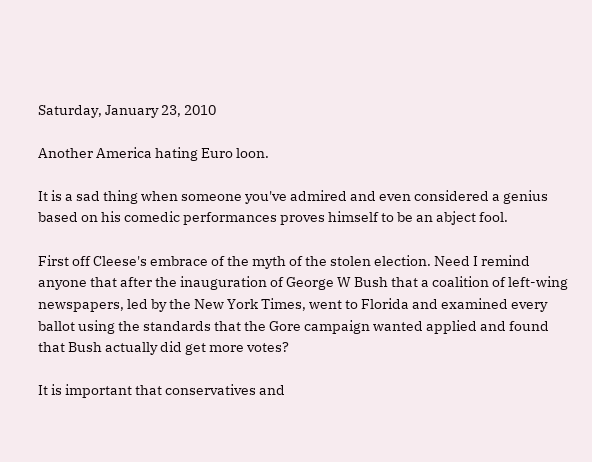Saturday, January 23, 2010

Another America hating Euro loon.

It is a sad thing when someone you've admired and even considered a genius based on his comedic performances proves himself to be an abject fool.

First off Cleese's embrace of the myth of the stolen election. Need I remind anyone that after the inauguration of George W Bush that a coalition of left-wing newspapers, led by the New York Times, went to Florida and examined every ballot using the standards that the Gore campaign wanted applied and found that Bush actually did get more votes?

It is important that conservatives and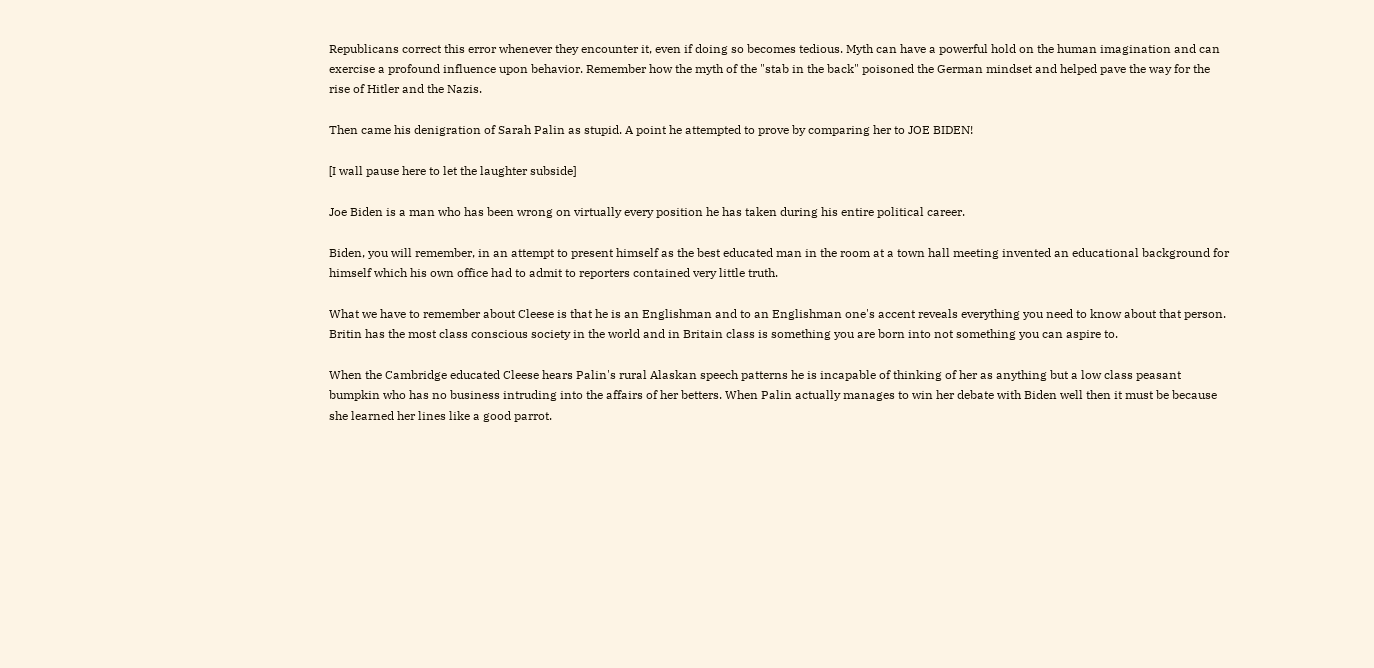Republicans correct this error whenever they encounter it, even if doing so becomes tedious. Myth can have a powerful hold on the human imagination and can exercise a profound influence upon behavior. Remember how the myth of the "stab in the back" poisoned the German mindset and helped pave the way for the rise of Hitler and the Nazis.

Then came his denigration of Sarah Palin as stupid. A point he attempted to prove by comparing her to JOE BIDEN!

[I wall pause here to let the laughter subside]

Joe Biden is a man who has been wrong on virtually every position he has taken during his entire political career.

Biden, you will remember, in an attempt to present himself as the best educated man in the room at a town hall meeting invented an educational background for himself which his own office had to admit to reporters contained very little truth.

What we have to remember about Cleese is that he is an Englishman and to an Englishman one's accent reveals everything you need to know about that person. Britin has the most class conscious society in the world and in Britain class is something you are born into not something you can aspire to.

When the Cambridge educated Cleese hears Palin's rural Alaskan speech patterns he is incapable of thinking of her as anything but a low class peasant bumpkin who has no business intruding into the affairs of her betters. When Palin actually manages to win her debate with Biden well then it must be because she learned her lines like a good parrot.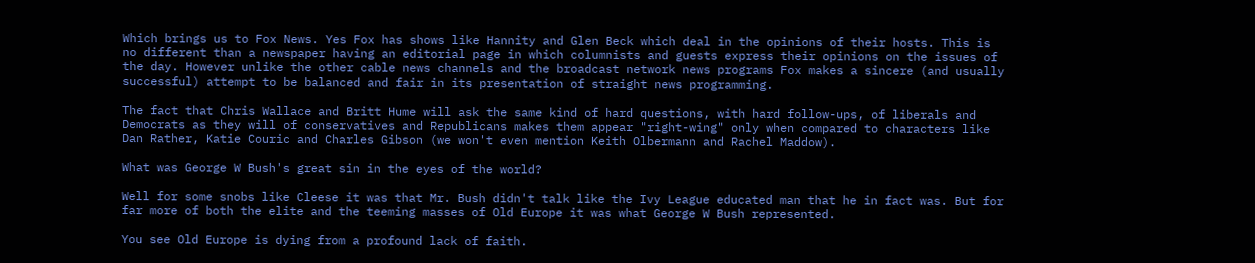Which brings us to Fox News. Yes Fox has shows like Hannity and Glen Beck which deal in the opinions of their hosts. This is no different than a newspaper having an editorial page in which columnists and guests express their opinions on the issues of the day. However unlike the other cable news channels and the broadcast network news programs Fox makes a sincere (and usually successful) attempt to be balanced and fair in its presentation of straight news programming.

The fact that Chris Wallace and Britt Hume will ask the same kind of hard questions, with hard follow-ups, of liberals and Democrats as they will of conservatives and Republicans makes them appear "right-wing" only when compared to characters like Dan Rather, Katie Couric and Charles Gibson (we won't even mention Keith Olbermann and Rachel Maddow).

What was George W Bush's great sin in the eyes of the world?

Well for some snobs like Cleese it was that Mr. Bush didn't talk like the Ivy League educated man that he in fact was. But for far more of both the elite and the teeming masses of Old Europe it was what George W Bush represented.

You see Old Europe is dying from a profound lack of faith.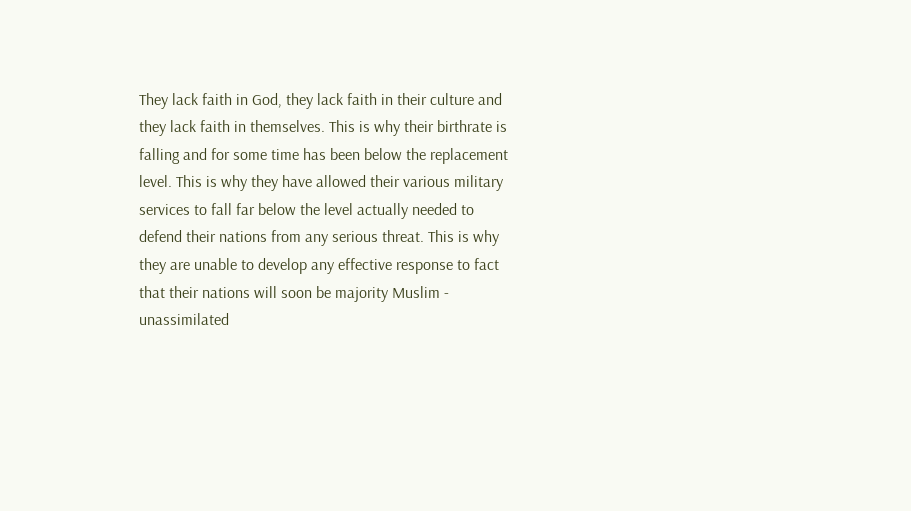They lack faith in God, they lack faith in their culture and they lack faith in themselves. This is why their birthrate is falling and for some time has been below the replacement level. This is why they have allowed their various military services to fall far below the level actually needed to defend their nations from any serious threat. This is why they are unable to develop any effective response to fact that their nations will soon be majority Muslim - unassimilated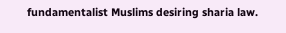fundamentalist Muslims desiring sharia law.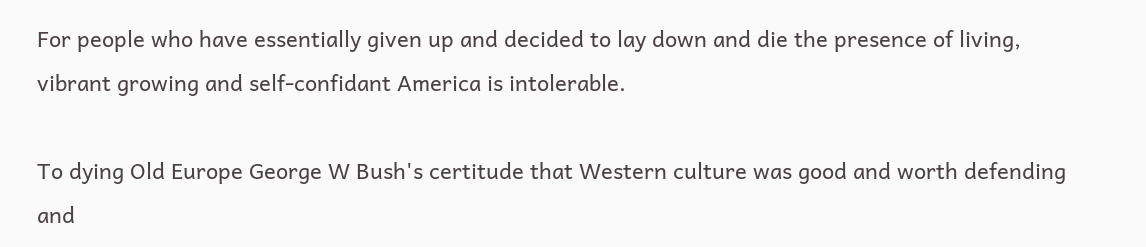For people who have essentially given up and decided to lay down and die the presence of living, vibrant growing and self-confidant America is intolerable.

To dying Old Europe George W Bush's certitude that Western culture was good and worth defending and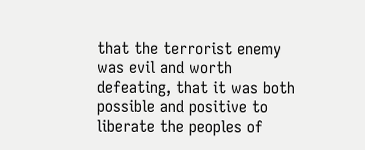that the terrorist enemy was evil and worth defeating, that it was both possible and positive to liberate the peoples of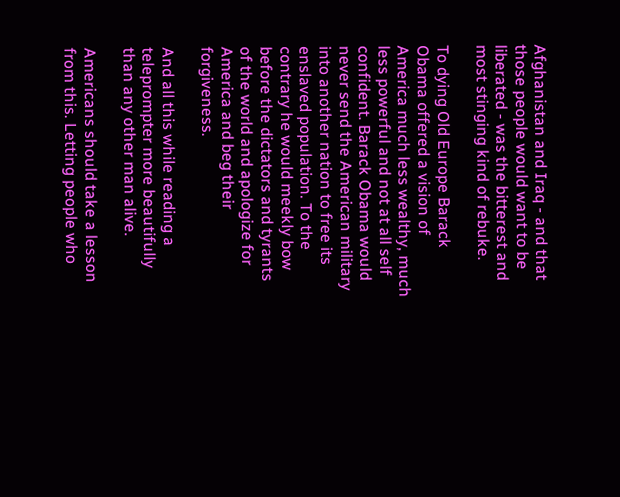Afghanistan and Iraq - and that those people would want to be liberated - was the bitterest and most stinging kind of rebuke.

To dying Old Europe Barack Obama offered a vision of America much less wealthy, much less powerful and not at all self confident. Barack Obama would never send the American military into another nation to free its enslaved population. To the contrary he would meekly bow before the dictators and tyrants of the world and apologize for America and beg their forgiveness.

And all this while reading a teleprompter more beautifully than any other man alive.

Americans should take a lesson from this. Letting people who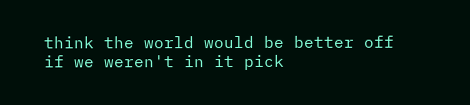think the world would be better off if we weren't in it pick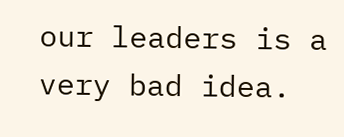our leaders is a very bad idea.